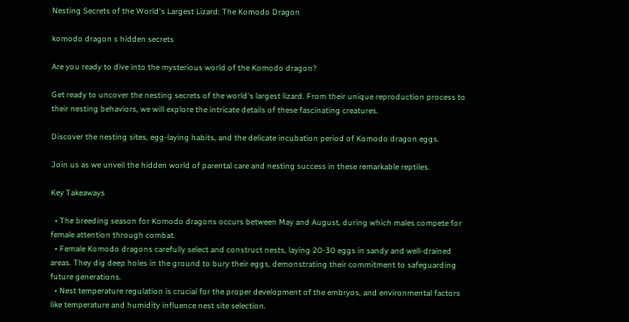Nesting Secrets of the World's Largest Lizard: The Komodo Dragon

komodo dragon s hidden secrets

Are you ready to dive into the mysterious world of the Komodo dragon?

Get ready to uncover the nesting secrets of the world's largest lizard. From their unique reproduction process to their nesting behaviors, we will explore the intricate details of these fascinating creatures.

Discover the nesting sites, egg-laying habits, and the delicate incubation period of Komodo dragon eggs.

Join us as we unveil the hidden world of parental care and nesting success in these remarkable reptiles.

Key Takeaways

  • The breeding season for Komodo dragons occurs between May and August, during which males compete for female attention through combat.
  • Female Komodo dragons carefully select and construct nests, laying 20-30 eggs in sandy and well-drained areas. They dig deep holes in the ground to bury their eggs, demonstrating their commitment to safeguarding future generations.
  • Nest temperature regulation is crucial for the proper development of the embryos, and environmental factors like temperature and humidity influence nest site selection.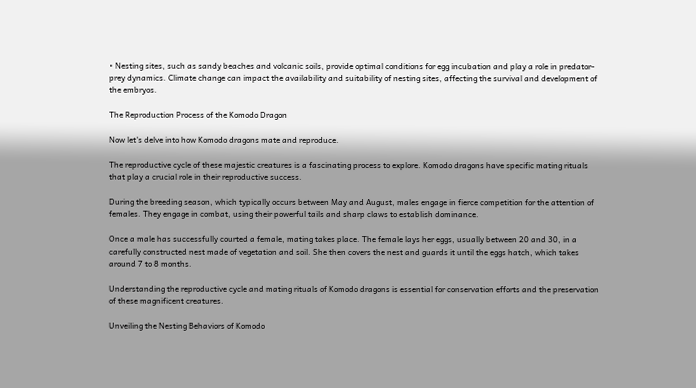• Nesting sites, such as sandy beaches and volcanic soils, provide optimal conditions for egg incubation and play a role in predator-prey dynamics. Climate change can impact the availability and suitability of nesting sites, affecting the survival and development of the embryos.

The Reproduction Process of the Komodo Dragon

Now let's delve into how Komodo dragons mate and reproduce.

The reproductive cycle of these majestic creatures is a fascinating process to explore. Komodo dragons have specific mating rituals that play a crucial role in their reproductive success.

During the breeding season, which typically occurs between May and August, males engage in fierce competition for the attention of females. They engage in combat, using their powerful tails and sharp claws to establish dominance.

Once a male has successfully courted a female, mating takes place. The female lays her eggs, usually between 20 and 30, in a carefully constructed nest made of vegetation and soil. She then covers the nest and guards it until the eggs hatch, which takes around 7 to 8 months.

Understanding the reproductive cycle and mating rituals of Komodo dragons is essential for conservation efforts and the preservation of these magnificent creatures.

Unveiling the Nesting Behaviors of Komodo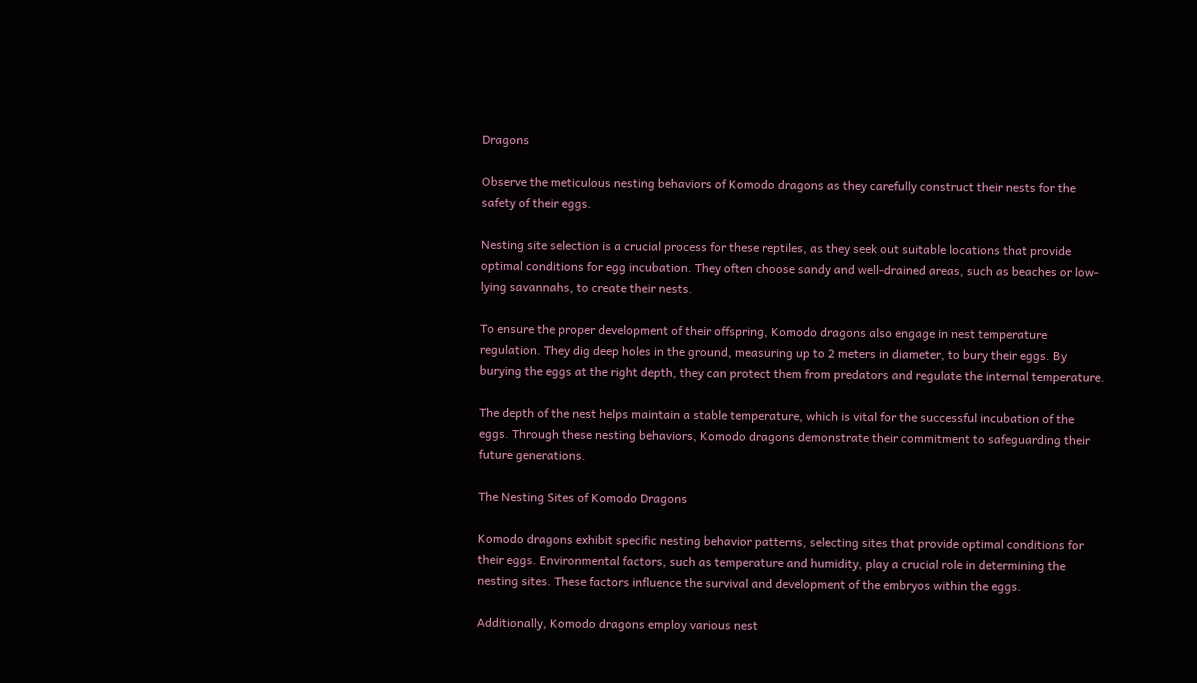Dragons

Observe the meticulous nesting behaviors of Komodo dragons as they carefully construct their nests for the safety of their eggs.

Nesting site selection is a crucial process for these reptiles, as they seek out suitable locations that provide optimal conditions for egg incubation. They often choose sandy and well-drained areas, such as beaches or low-lying savannahs, to create their nests.

To ensure the proper development of their offspring, Komodo dragons also engage in nest temperature regulation. They dig deep holes in the ground, measuring up to 2 meters in diameter, to bury their eggs. By burying the eggs at the right depth, they can protect them from predators and regulate the internal temperature.

The depth of the nest helps maintain a stable temperature, which is vital for the successful incubation of the eggs. Through these nesting behaviors, Komodo dragons demonstrate their commitment to safeguarding their future generations.

The Nesting Sites of Komodo Dragons

Komodo dragons exhibit specific nesting behavior patterns, selecting sites that provide optimal conditions for their eggs. Environmental factors, such as temperature and humidity, play a crucial role in determining the nesting sites. These factors influence the survival and development of the embryos within the eggs.

Additionally, Komodo dragons employ various nest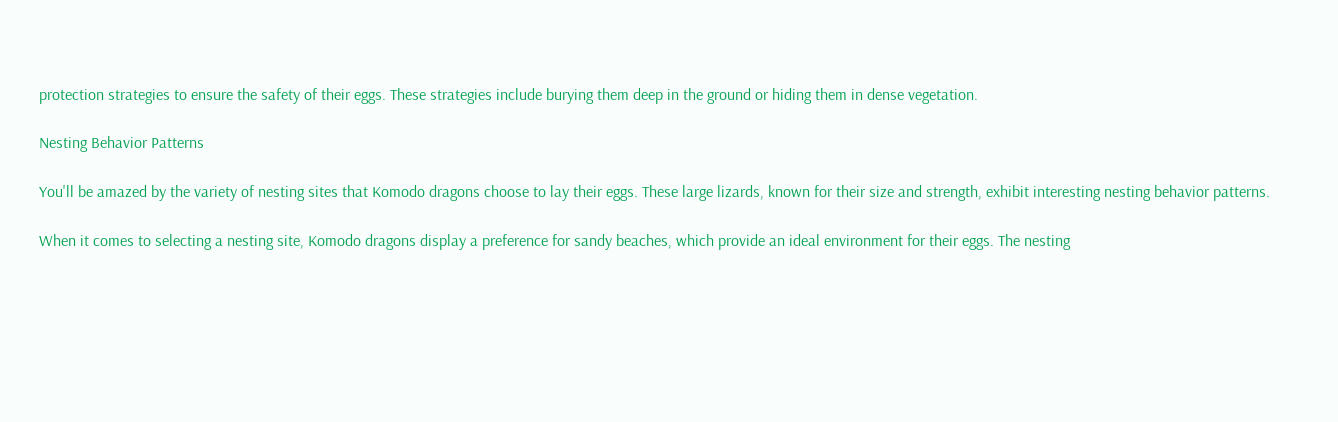protection strategies to ensure the safety of their eggs. These strategies include burying them deep in the ground or hiding them in dense vegetation.

Nesting Behavior Patterns

You'll be amazed by the variety of nesting sites that Komodo dragons choose to lay their eggs. These large lizards, known for their size and strength, exhibit interesting nesting behavior patterns.

When it comes to selecting a nesting site, Komodo dragons display a preference for sandy beaches, which provide an ideal environment for their eggs. The nesting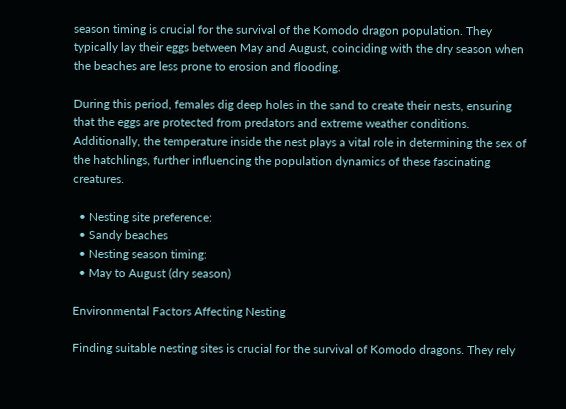season timing is crucial for the survival of the Komodo dragon population. They typically lay their eggs between May and August, coinciding with the dry season when the beaches are less prone to erosion and flooding.

During this period, females dig deep holes in the sand to create their nests, ensuring that the eggs are protected from predators and extreme weather conditions. Additionally, the temperature inside the nest plays a vital role in determining the sex of the hatchlings, further influencing the population dynamics of these fascinating creatures.

  • Nesting site preference:
  • Sandy beaches
  • Nesting season timing:
  • May to August (dry season)

Environmental Factors Affecting Nesting

Finding suitable nesting sites is crucial for the survival of Komodo dragons. They rely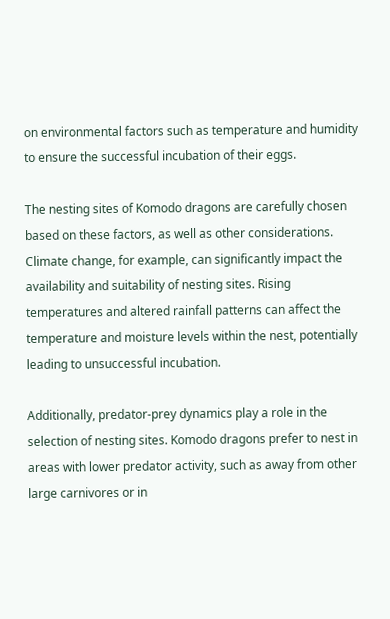on environmental factors such as temperature and humidity to ensure the successful incubation of their eggs.

The nesting sites of Komodo dragons are carefully chosen based on these factors, as well as other considerations. Climate change, for example, can significantly impact the availability and suitability of nesting sites. Rising temperatures and altered rainfall patterns can affect the temperature and moisture levels within the nest, potentially leading to unsuccessful incubation.

Additionally, predator-prey dynamics play a role in the selection of nesting sites. Komodo dragons prefer to nest in areas with lower predator activity, such as away from other large carnivores or in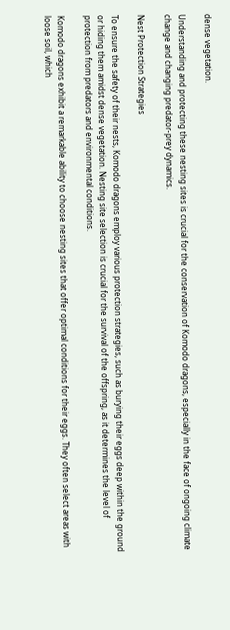dense vegetation.

Understanding and protecting these nesting sites is crucial for the conservation of Komodo dragons, especially in the face of ongoing climate change and changing predator-prey dynamics.

Nest Protection Strategies

To ensure the safety of their nests, Komodo dragons employ various protection strategies, such as burying their eggs deep within the ground or hiding them amidst dense vegetation. Nesting site selection is crucial for the survival of the offspring, as it determines the level of protection from predators and environmental conditions.

Komodo dragons exhibit a remarkable ability to choose nesting sites that offer optimal conditions for their eggs. They often select areas with loose soil, which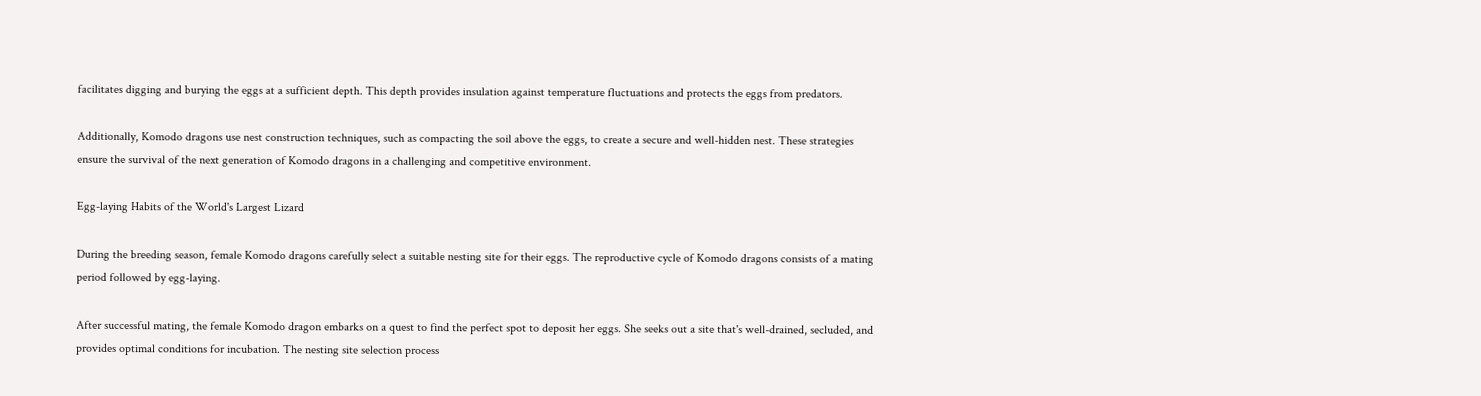facilitates digging and burying the eggs at a sufficient depth. This depth provides insulation against temperature fluctuations and protects the eggs from predators.

Additionally, Komodo dragons use nest construction techniques, such as compacting the soil above the eggs, to create a secure and well-hidden nest. These strategies ensure the survival of the next generation of Komodo dragons in a challenging and competitive environment.

Egg-laying Habits of the World's Largest Lizard

During the breeding season, female Komodo dragons carefully select a suitable nesting site for their eggs. The reproductive cycle of Komodo dragons consists of a mating period followed by egg-laying.

After successful mating, the female Komodo dragon embarks on a quest to find the perfect spot to deposit her eggs. She seeks out a site that's well-drained, secluded, and provides optimal conditions for incubation. The nesting site selection process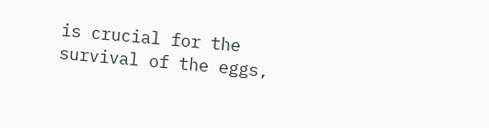is crucial for the survival of the eggs,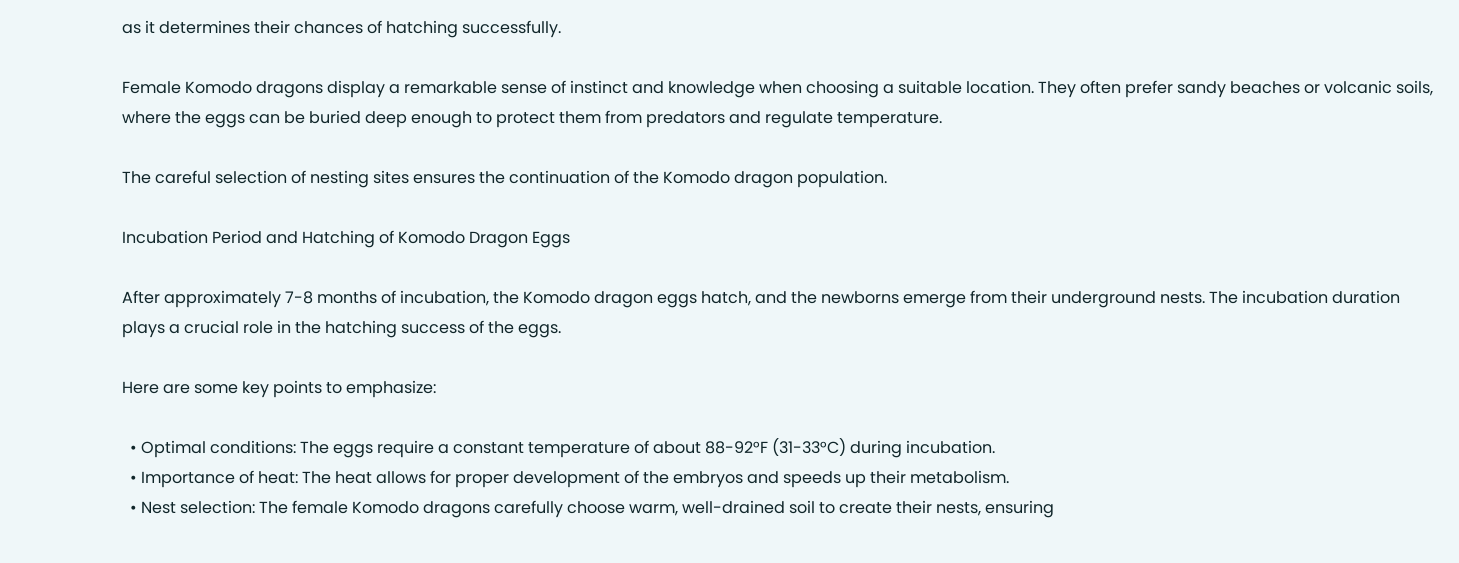as it determines their chances of hatching successfully.

Female Komodo dragons display a remarkable sense of instinct and knowledge when choosing a suitable location. They often prefer sandy beaches or volcanic soils, where the eggs can be buried deep enough to protect them from predators and regulate temperature.

The careful selection of nesting sites ensures the continuation of the Komodo dragon population.

Incubation Period and Hatching of Komodo Dragon Eggs

After approximately 7-8 months of incubation, the Komodo dragon eggs hatch, and the newborns emerge from their underground nests. The incubation duration plays a crucial role in the hatching success of the eggs.

Here are some key points to emphasize:

  • Optimal conditions: The eggs require a constant temperature of about 88-92°F (31-33°C) during incubation.
  • Importance of heat: The heat allows for proper development of the embryos and speeds up their metabolism.
  • Nest selection: The female Komodo dragons carefully choose warm, well-drained soil to create their nests, ensuring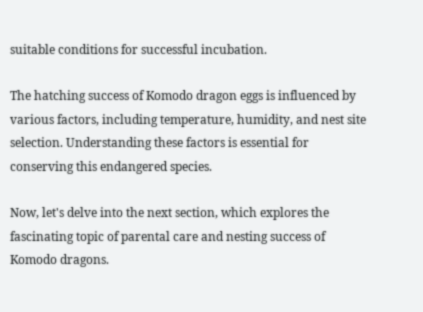suitable conditions for successful incubation.

The hatching success of Komodo dragon eggs is influenced by various factors, including temperature, humidity, and nest site selection. Understanding these factors is essential for conserving this endangered species.

Now, let's delve into the next section, which explores the fascinating topic of parental care and nesting success of Komodo dragons.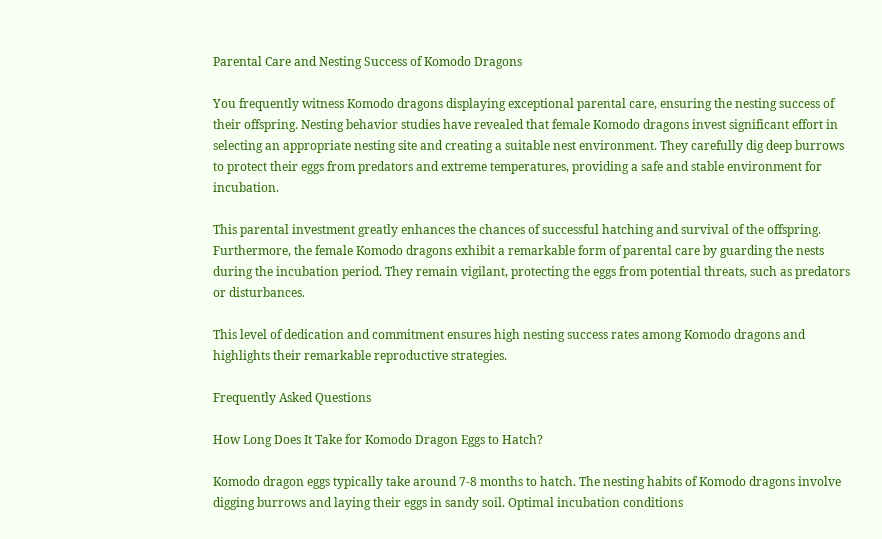Parental Care and Nesting Success of Komodo Dragons

You frequently witness Komodo dragons displaying exceptional parental care, ensuring the nesting success of their offspring. Nesting behavior studies have revealed that female Komodo dragons invest significant effort in selecting an appropriate nesting site and creating a suitable nest environment. They carefully dig deep burrows to protect their eggs from predators and extreme temperatures, providing a safe and stable environment for incubation.

This parental investment greatly enhances the chances of successful hatching and survival of the offspring. Furthermore, the female Komodo dragons exhibit a remarkable form of parental care by guarding the nests during the incubation period. They remain vigilant, protecting the eggs from potential threats, such as predators or disturbances.

This level of dedication and commitment ensures high nesting success rates among Komodo dragons and highlights their remarkable reproductive strategies.

Frequently Asked Questions

How Long Does It Take for Komodo Dragon Eggs to Hatch?

Komodo dragon eggs typically take around 7-8 months to hatch. The nesting habits of Komodo dragons involve digging burrows and laying their eggs in sandy soil. Optimal incubation conditions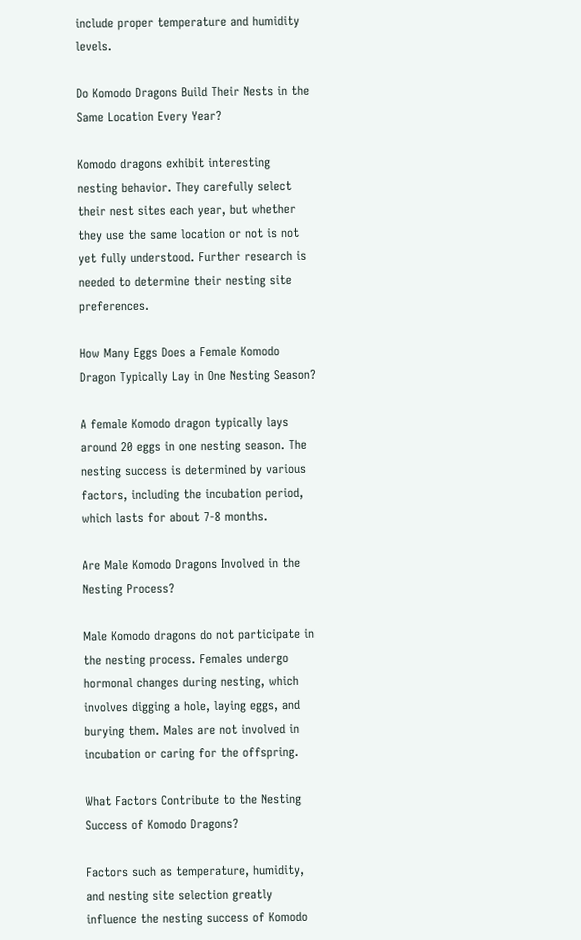include proper temperature and humidity levels.

Do Komodo Dragons Build Their Nests in the Same Location Every Year?

Komodo dragons exhibit interesting nesting behavior. They carefully select their nest sites each year, but whether they use the same location or not is not yet fully understood. Further research is needed to determine their nesting site preferences.

How Many Eggs Does a Female Komodo Dragon Typically Lay in One Nesting Season?

A female Komodo dragon typically lays around 20 eggs in one nesting season. The nesting success is determined by various factors, including the incubation period, which lasts for about 7-8 months.

Are Male Komodo Dragons Involved in the Nesting Process?

Male Komodo dragons do not participate in the nesting process. Females undergo hormonal changes during nesting, which involves digging a hole, laying eggs, and burying them. Males are not involved in incubation or caring for the offspring.

What Factors Contribute to the Nesting Success of Komodo Dragons?

Factors such as temperature, humidity, and nesting site selection greatly influence the nesting success of Komodo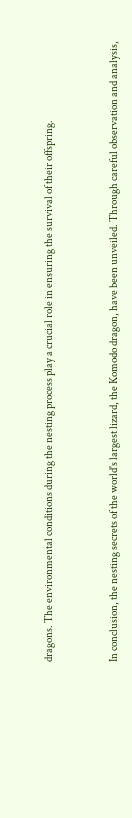dragons. The environmental conditions during the nesting process play a crucial role in ensuring the survival of their offspring.


In conclusion, the nesting secrets of the world's largest lizard, the Komodo dragon, have been unveiled. Through careful observation and analysis,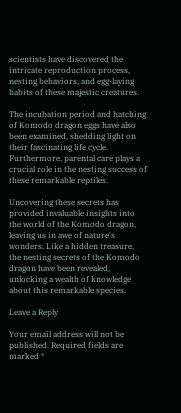scientists have discovered the intricate reproduction process, nesting behaviors, and egg-laying habits of these majestic creatures.

The incubation period and hatching of Komodo dragon eggs have also been examined, shedding light on their fascinating life cycle. Furthermore, parental care plays a crucial role in the nesting success of these remarkable reptiles.

Uncovering these secrets has provided invaluable insights into the world of the Komodo dragon, leaving us in awe of nature's wonders. Like a hidden treasure, the nesting secrets of the Komodo dragon have been revealed, unlocking a wealth of knowledge about this remarkable species.

Leave a Reply

Your email address will not be published. Required fields are marked *